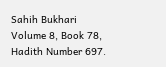Sahih Bukhari Volume 8, Book 78, Hadith Number 697.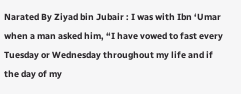Narated By Ziyad bin Jubair : I was with Ibn ‘Umar when a man asked him, “I have vowed to fast every Tuesday or Wednesday throughout my life and if the day of my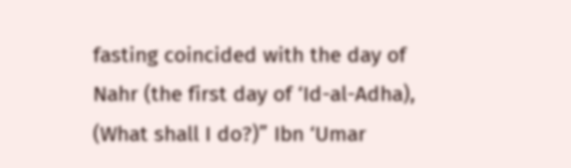fasting coincided with the day of Nahr (the first day of ‘Id-al-Adha), (What shall I do?)” Ibn ‘Umar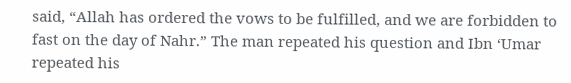said, “Allah has ordered the vows to be fulfilled, and we are forbidden to fast on the day of Nahr.” The man repeated his question and Ibn ‘Umar repeated his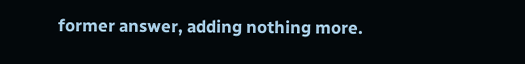former answer, adding nothing more.